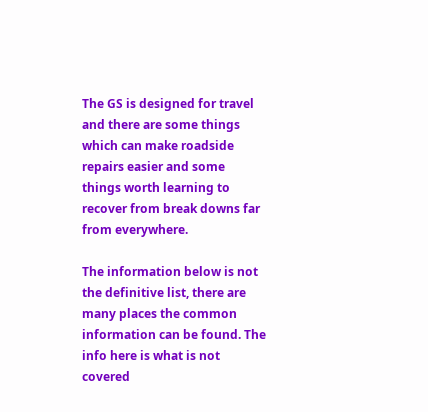The GS is designed for travel and there are some things which can make roadside repairs easier and some things worth learning to recover from break downs far from everywhere.

The information below is not the definitive list, there are many places the common information can be found. The info here is what is not covered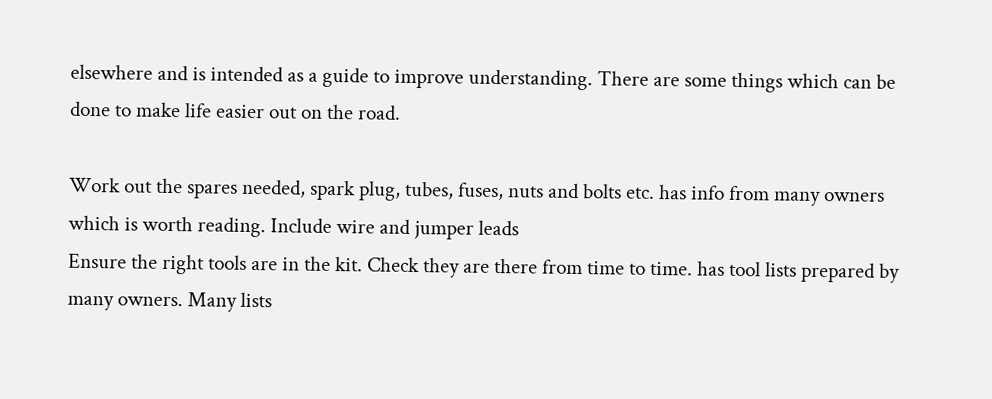elsewhere and is intended as a guide to improve understanding. There are some things which can be done to make life easier out on the road.

Work out the spares needed, spark plug, tubes, fuses, nuts and bolts etc. has info from many owners which is worth reading. Include wire and jumper leads
Ensure the right tools are in the kit. Check they are there from time to time. has tool lists prepared by many owners. Many lists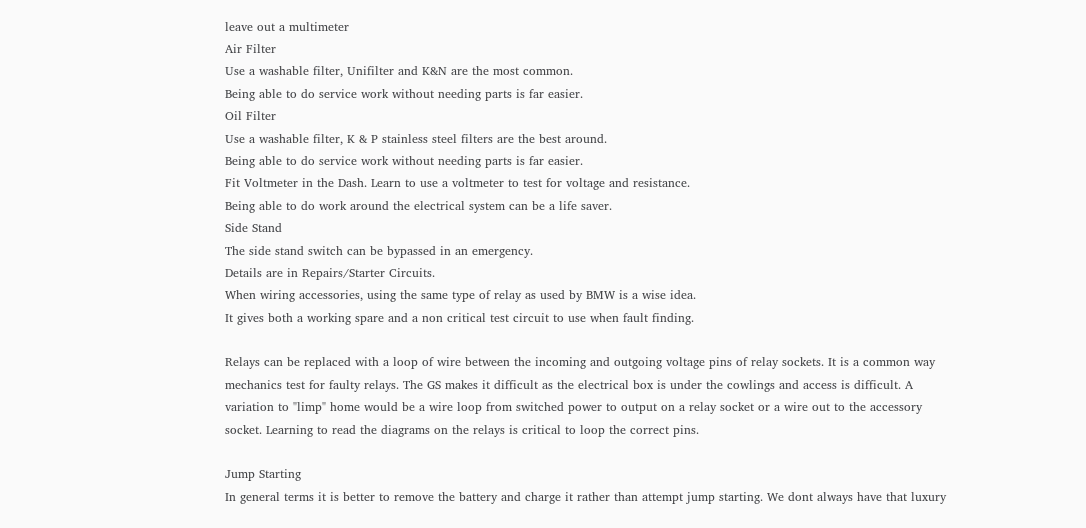leave out a multimeter
Air Filter
Use a washable filter, Unifilter and K&N are the most common.
Being able to do service work without needing parts is far easier.
Oil Filter
Use a washable filter, K & P stainless steel filters are the best around.
Being able to do service work without needing parts is far easier.
Fit Voltmeter in the Dash. Learn to use a voltmeter to test for voltage and resistance.
Being able to do work around the electrical system can be a life saver.
Side Stand
The side stand switch can be bypassed in an emergency.
Details are in Repairs/Starter Circuits.
When wiring accessories, using the same type of relay as used by BMW is a wise idea.
It gives both a working spare and a non critical test circuit to use when fault finding.

Relays can be replaced with a loop of wire between the incoming and outgoing voltage pins of relay sockets. It is a common way mechanics test for faulty relays. The GS makes it difficult as the electrical box is under the cowlings and access is difficult. A variation to "limp" home would be a wire loop from switched power to output on a relay socket or a wire out to the accessory socket. Learning to read the diagrams on the relays is critical to loop the correct pins.

Jump Starting
In general terms it is better to remove the battery and charge it rather than attempt jump starting. We dont always have that luxury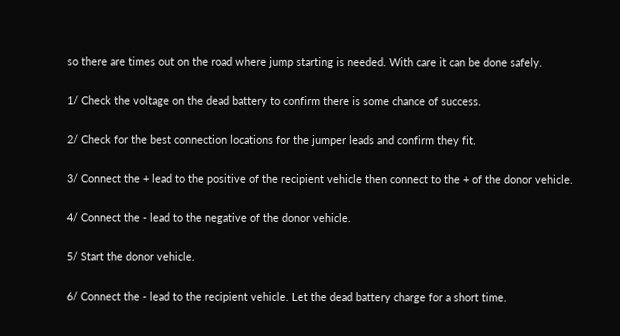so there are times out on the road where jump starting is needed. With care it can be done safely.

1/ Check the voltage on the dead battery to confirm there is some chance of success.

2/ Check for the best connection locations for the jumper leads and confirm they fit.

3/ Connect the + lead to the positive of the recipient vehicle then connect to the + of the donor vehicle.

4/ Connect the - lead to the negative of the donor vehicle.

5/ Start the donor vehicle.

6/ Connect the - lead to the recipient vehicle. Let the dead battery charge for a short time.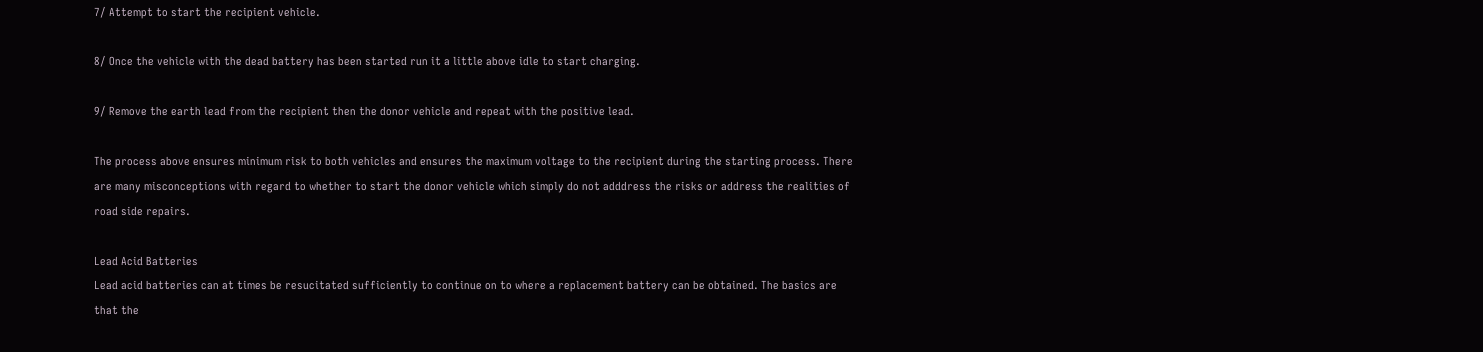7/ Attempt to start the recipient vehicle.

8/ Once the vehicle with the dead battery has been started run it a little above idle to start charging.

9/ Remove the earth lead from the recipient then the donor vehicle and repeat with the positive lead.

The process above ensures minimum risk to both vehicles and ensures the maximum voltage to the recipient during the starting process. There are many misconceptions with regard to whether to start the donor vehicle which simply do not adddress the risks or address the realities of road side repairs.

Lead Acid Batteries
Lead acid batteries can at times be resucitated sufficiently to continue on to where a replacement battery can be obtained. The basics are that the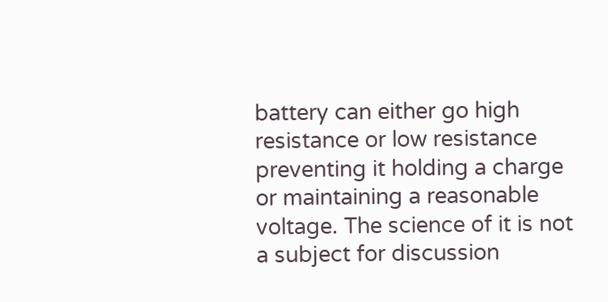battery can either go high resistance or low resistance preventing it holding a charge or maintaining a reasonable voltage. The science of it is not a subject for discussion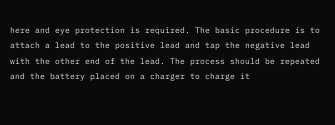here and eye protection is required. The basic procedure is to attach a lead to the positive lead and tap the negative lead with the other end of the lead. The process should be repeated and the battery placed on a charger to charge it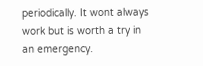periodically. It wont always work but is worth a try in an emergency.